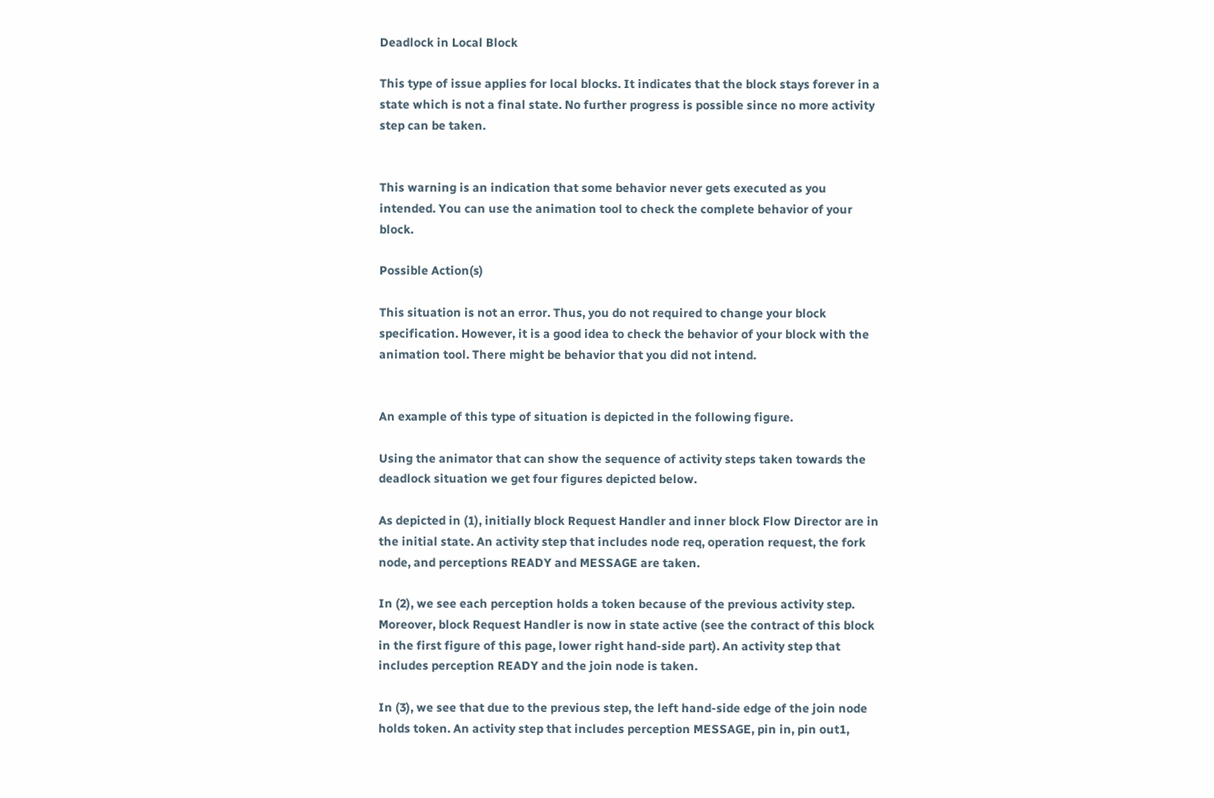Deadlock in Local Block

This type of issue applies for local blocks. It indicates that the block stays forever in a state which is not a final state. No further progress is possible since no more activity step can be taken.


This warning is an indication that some behavior never gets executed as you intended. You can use the animation tool to check the complete behavior of your block.

Possible Action(s)

This situation is not an error. Thus, you do not required to change your block specification. However, it is a good idea to check the behavior of your block with the animation tool. There might be behavior that you did not intend.


An example of this type of situation is depicted in the following figure.

Using the animator that can show the sequence of activity steps taken towards the deadlock situation we get four figures depicted below.

As depicted in (1), initially block Request Handler and inner block Flow Director are in the initial state. An activity step that includes node req, operation request, the fork node, and perceptions READY and MESSAGE are taken.

In (2), we see each perception holds a token because of the previous activity step. Moreover, block Request Handler is now in state active (see the contract of this block in the first figure of this page, lower right hand-side part). An activity step that includes perception READY and the join node is taken.

In (3), we see that due to the previous step, the left hand-side edge of the join node holds token. An activity step that includes perception MESSAGE, pin in, pin out1,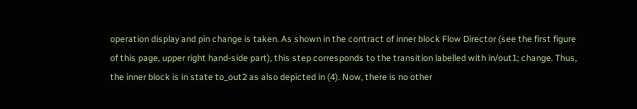operation display and pin change is taken. As shown in the contract of inner block Flow Director (see the first figure of this page, upper right hand-side part), this step corresponds to the transition labelled with in/out1; change. Thus, the inner block is in state to_out2 as also depicted in (4). Now, there is no other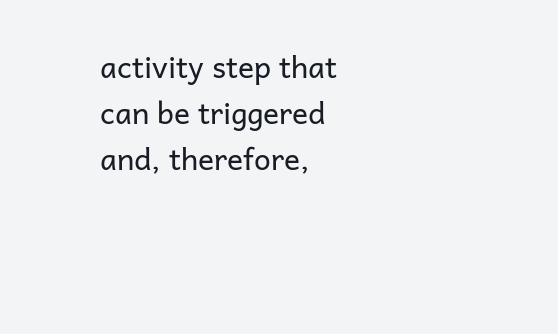activity step that can be triggered and, therefore,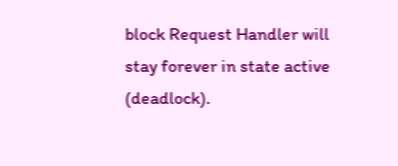block Request Handler will stay forever in state active (deadlock).